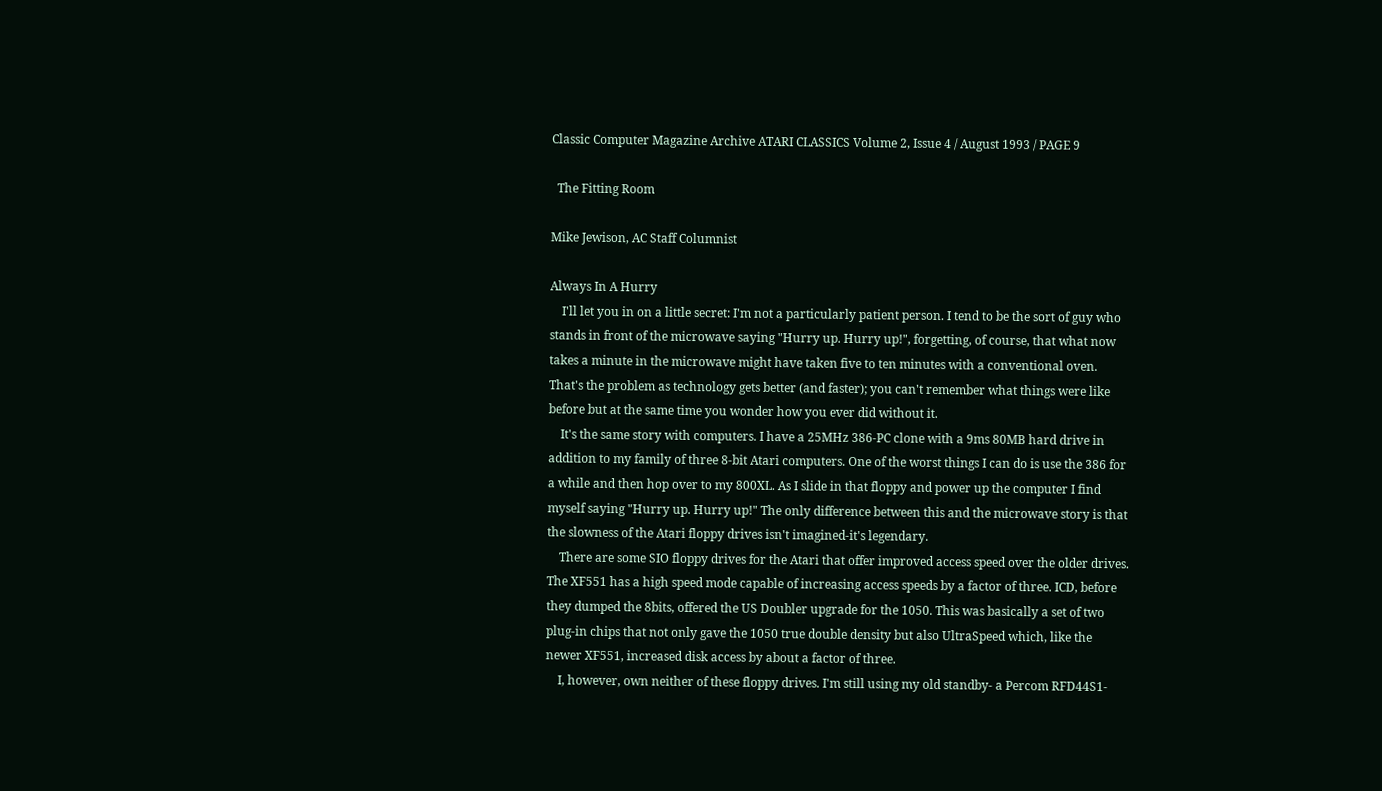Classic Computer Magazine Archive ATARI CLASSICS Volume 2, Issue 4 / August 1993 / PAGE 9

  The Fitting Room

Mike Jewison, AC Staff Columnist

Always In A Hurry
    I'll let you in on a little secret: I'm not a particularly patient person. I tend to be the sort of guy who stands in front of the microwave saying "Hurry up. Hurry up!", forgetting, of course, that what now takes a minute in the microwave might have taken five to ten minutes with a conventional oven. That's the problem as technology gets better (and faster); you can't remember what things were like before but at the same time you wonder how you ever did without it.
    It's the same story with computers. I have a 25MHz 386-PC clone with a 9ms 80MB hard drive in addition to my family of three 8-bit Atari computers. One of the worst things I can do is use the 386 for a while and then hop over to my 800XL. As I slide in that floppy and power up the computer I find myself saying "Hurry up. Hurry up!" The only difference between this and the microwave story is that the slowness of the Atari floppy drives isn't imagined-it's legendary.
    There are some SIO floppy drives for the Atari that offer improved access speed over the older drives. The XF551 has a high speed mode capable of increasing access speeds by a factor of three. ICD, before they dumped the 8bits, offered the US Doubler upgrade for the 1050. This was basically a set of two plug-in chips that not only gave the 1050 true double density but also UltraSpeed which, like the newer XF551, increased disk access by about a factor of three.
    I, however, own neither of these floppy drives. I'm still using my old standby- a Percom RFD44S1-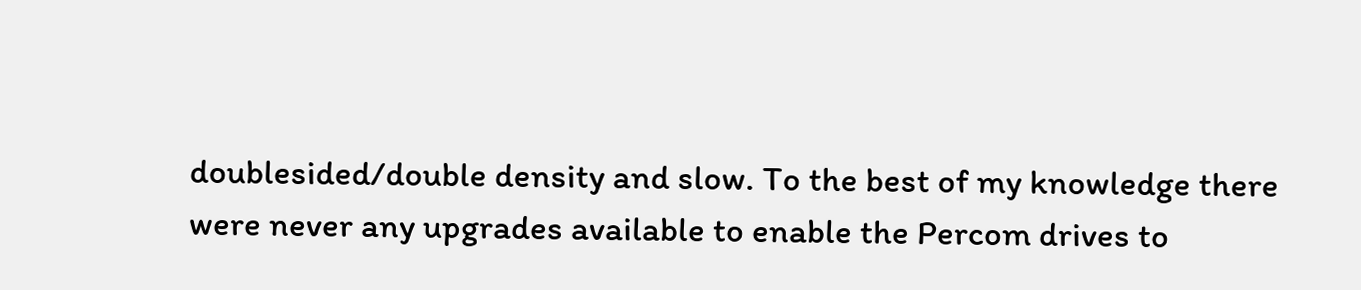doublesided/double density and slow. To the best of my knowledge there were never any upgrades available to enable the Percom drives to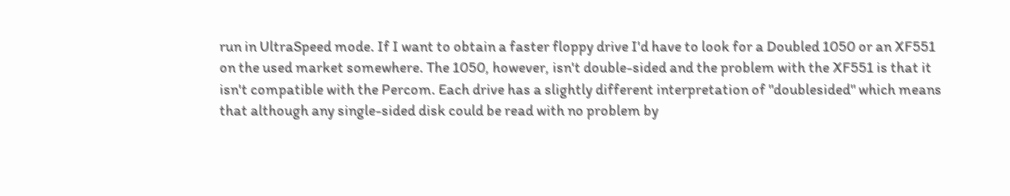run in UltraSpeed mode. If I want to obtain a faster floppy drive I'd have to look for a Doubled 1050 or an XF551 on the used market somewhere. The 1050, however, isn't double-sided and the problem with the XF551 is that it isn't compatible with the Percom. Each drive has a slightly different interpretation of "doublesided" which means that although any single-sided disk could be read with no problem by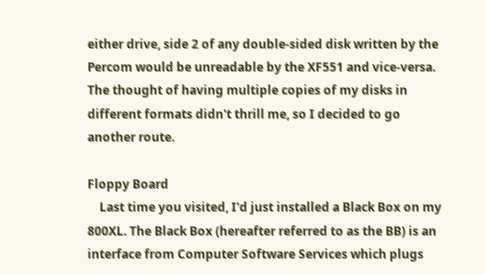either drive, side 2 of any double-sided disk written by the Percom would be unreadable by the XF551 and vice-versa. The thought of having multiple copies of my disks in different formats didn't thrill me, so I decided to go another route.

Floppy Board
    Last time you visited, I'd just installed a Black Box on my 800XL. The Black Box (hereafter referred to as the BB) is an interface from Computer Software Services which plugs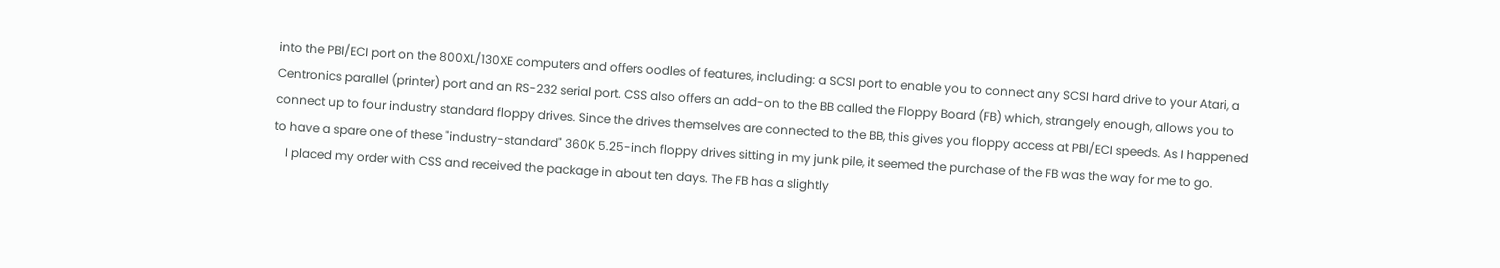into the PBI/ECI port on the 800XL/130XE computers and offers oodles of features, including: a SCSI port to enable you to connect any SCSI hard drive to your Atari, a Centronics parallel (printer) port and an RS-232 serial port. CSS also offers an add-on to the BB called the Floppy Board (FB) which, strangely enough, allows you to connect up to four industry standard floppy drives. Since the drives themselves are connected to the BB, this gives you floppy access at PBI/ECI speeds. As I happened to have a spare one of these "industry-standard" 360K 5.25-inch floppy drives sitting in my junk pile, it seemed the purchase of the FB was the way for me to go.
    I placed my order with CSS and received the package in about ten days. The FB has a slightly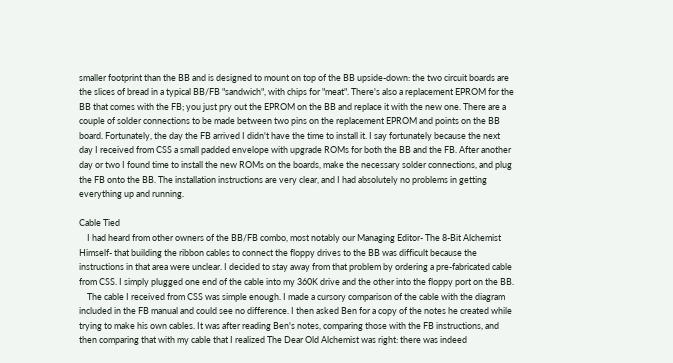smaller footprint than the BB and is designed to mount on top of the BB upside-down: the two circuit boards are the slices of bread in a typical BB/FB "sandwich", with chips for "meat". There's also a replacement EPROM for the BB that comes with the FB; you just pry out the EPROM on the BB and replace it with the new one. There are a couple of solder connections to be made between two pins on the replacement EPROM and points on the BB board. Fortunately, the day the FB arrived I didn't have the time to install it. I say fortunately because the next day I received from CSS a small padded envelope with upgrade ROMs for both the BB and the FB. After another day or two I found time to install the new ROMs on the boards, make the necessary solder connections, and plug the FB onto the BB. The installation instructions are very clear, and I had absolutely no problems in getting everything up and running.

Cable Tied
    I had heard from other owners of the BB/FB combo, most notably our Managing Editor- The 8-Bit Alchemist Himself- that building the ribbon cables to connect the floppy drives to the BB was difficult because the instructions in that area were unclear. I decided to stay away from that problem by ordering a pre-fabricated cable from CSS. I simply plugged one end of the cable into my 360K drive and the other into the floppy port on the BB.
    The cable I received from CSS was simple enough. I made a cursory comparison of the cable with the diagram included in the FB manual and could see no difference. I then asked Ben for a copy of the notes he created while trying to make his own cables. It was after reading Ben's notes, comparing those with the FB instructions, and then comparing that with my cable that I realized The Dear Old Alchemist was right: there was indeed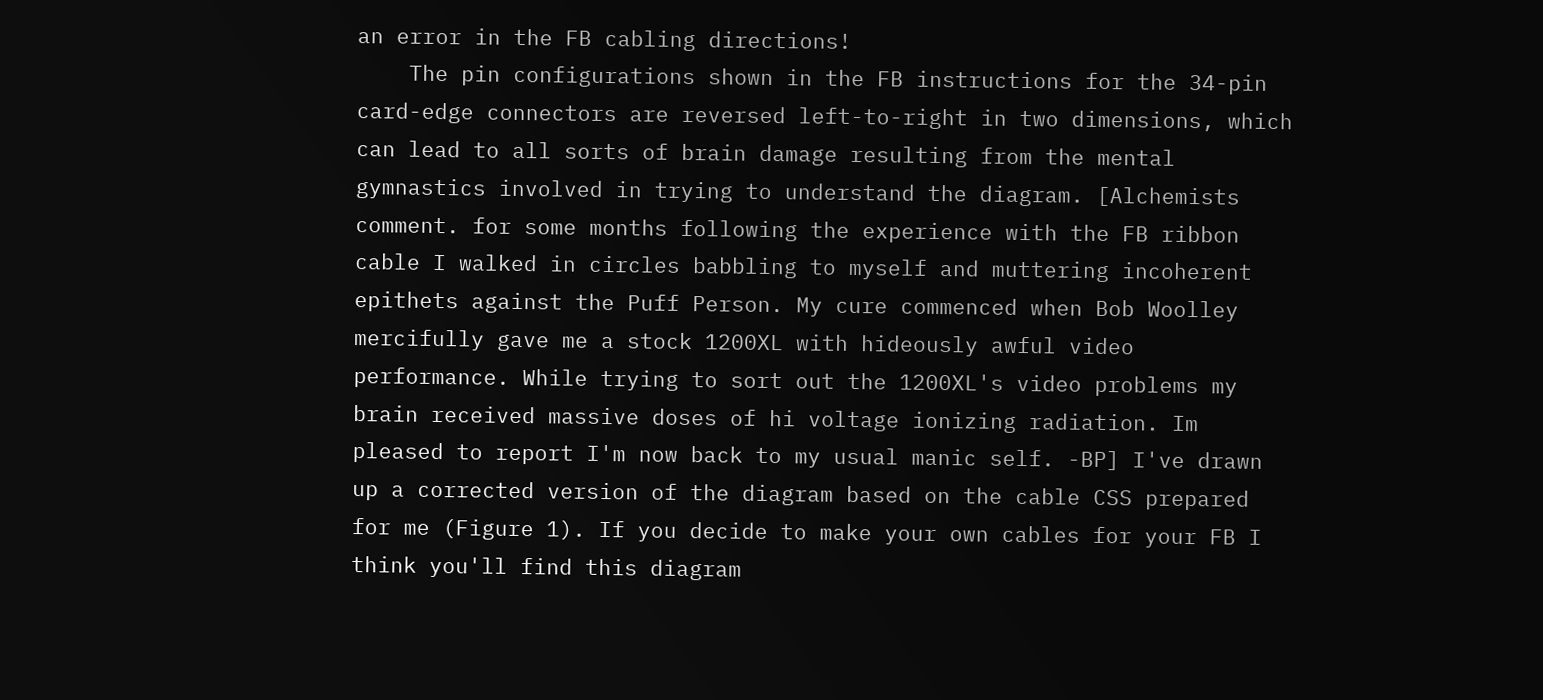an error in the FB cabling directions!
    The pin configurations shown in the FB instructions for the 34-pin card-edge connectors are reversed left-to-right in two dimensions, which can lead to all sorts of brain damage resulting from the mental gymnastics involved in trying to understand the diagram. [Alchemists comment. for some months following the experience with the FB ribbon cable I walked in circles babbling to myself and muttering incoherent epithets against the Puff Person. My cure commenced when Bob Woolley mercifully gave me a stock 1200XL with hideously awful video performance. While trying to sort out the 1200XL's video problems my brain received massive doses of hi voltage ionizing radiation. Im pleased to report I'm now back to my usual manic self. -BP] I've drawn up a corrected version of the diagram based on the cable CSS prepared for me (Figure 1). If you decide to make your own cables for your FB I think you'll find this diagram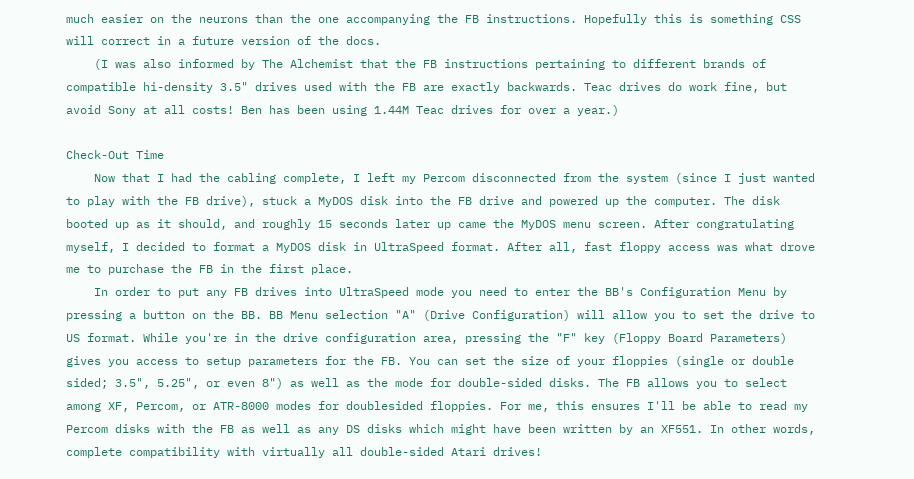much easier on the neurons than the one accompanying the FB instructions. Hopefully this is something CSS will correct in a future version of the docs.
    (I was also informed by The Alchemist that the FB instructions pertaining to different brands of compatible hi-density 3.5" drives used with the FB are exactly backwards. Teac drives do work fine, but avoid Sony at all costs! Ben has been using 1.44M Teac drives for over a year.)

Check-Out Time
    Now that I had the cabling complete, I left my Percom disconnected from the system (since I just wanted to play with the FB drive), stuck a MyDOS disk into the FB drive and powered up the computer. The disk booted up as it should, and roughly 15 seconds later up came the MyDOS menu screen. After congratulating myself, I decided to format a MyDOS disk in UltraSpeed format. After all, fast floppy access was what drove me to purchase the FB in the first place.
    In order to put any FB drives into UltraSpeed mode you need to enter the BB's Configuration Menu by pressing a button on the BB. BB Menu selection "A" (Drive Configuration) will allow you to set the drive to US format. While you're in the drive configuration area, pressing the "F" key (Floppy Board Parameters) gives you access to setup parameters for the FB. You can set the size of your floppies (single or double sided; 3.5", 5.25", or even 8") as well as the mode for double-sided disks. The FB allows you to select among XF, Percom, or ATR-8000 modes for doublesided floppies. For me, this ensures I'll be able to read my Percom disks with the FB as well as any DS disks which might have been written by an XF551. In other words, complete compatibility with virtually all double-sided Atari drives!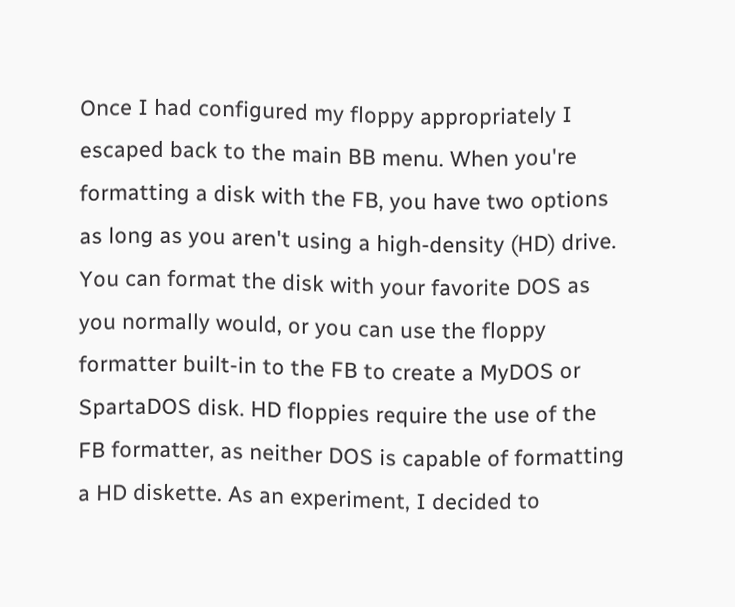Once I had configured my floppy appropriately I escaped back to the main BB menu. When you're formatting a disk with the FB, you have two options as long as you aren't using a high-density (HD) drive. You can format the disk with your favorite DOS as you normally would, or you can use the floppy formatter built-in to the FB to create a MyDOS or SpartaDOS disk. HD floppies require the use of the FB formatter, as neither DOS is capable of formatting a HD diskette. As an experiment, I decided to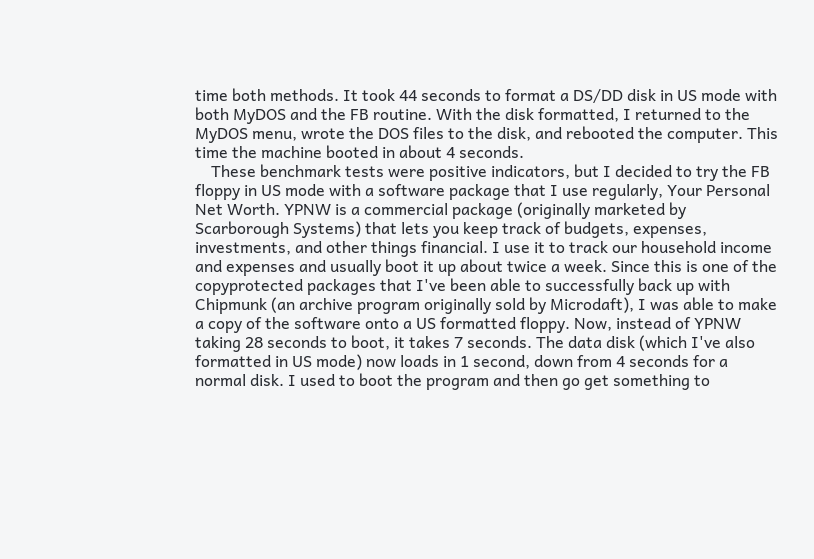time both methods. It took 44 seconds to format a DS/DD disk in US mode with both MyDOS and the FB routine. With the disk formatted, I returned to the MyDOS menu, wrote the DOS files to the disk, and rebooted the computer. This time the machine booted in about 4 seconds.
    These benchmark tests were positive indicators, but I decided to try the FB floppy in US mode with a software package that I use regularly, Your Personal Net Worth. YPNW is a commercial package (originally marketed by Scarborough Systems) that lets you keep track of budgets, expenses, investments, and other things financial. I use it to track our household income and expenses and usually boot it up about twice a week. Since this is one of the copyprotected packages that I've been able to successfully back up with Chipmunk (an archive program originally sold by Microdaft), I was able to make a copy of the software onto a US formatted floppy. Now, instead of YPNW taking 28 seconds to boot, it takes 7 seconds. The data disk (which I've also formatted in US mode) now loads in 1 second, down from 4 seconds for a normal disk. I used to boot the program and then go get something to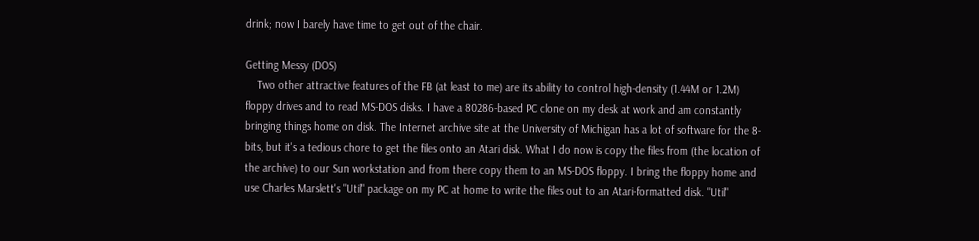drink; now I barely have time to get out of the chair.

Getting Messy (DOS)
    Two other attractive features of the FB (at least to me) are its ability to control high-density (1.44M or 1.2M) floppy drives and to read MS-DOS disks. I have a 80286-based PC clone on my desk at work and am constantly bringing things home on disk. The Internet archive site at the University of Michigan has a lot of software for the 8-bits, but it's a tedious chore to get the files onto an Atari disk. What I do now is copy the files from (the location of the archive) to our Sun workstation and from there copy them to an MS-DOS floppy. I bring the floppy home and use Charles Marslett's "Util" package on my PC at home to write the files out to an Atari-formatted disk. "Util"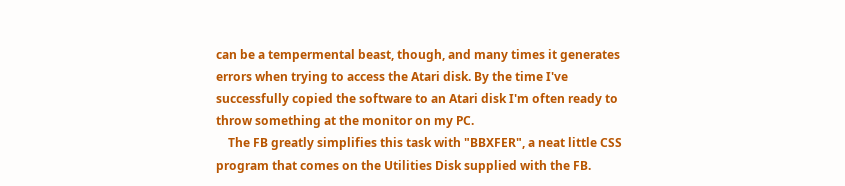can be a tempermental beast, though, and many times it generates errors when trying to access the Atari disk. By the time I've successfully copied the software to an Atari disk I'm often ready to throw something at the monitor on my PC.
    The FB greatly simplifies this task with "BBXFER", a neat little CSS program that comes on the Utilities Disk supplied with the FB.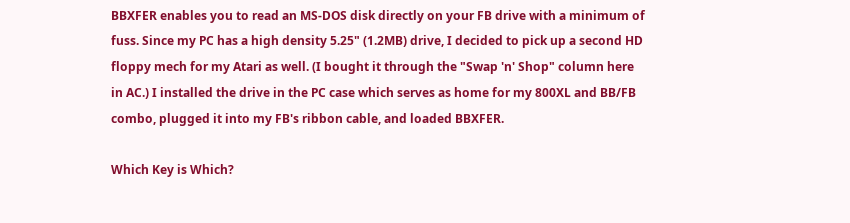BBXFER enables you to read an MS-DOS disk directly on your FB drive with a minimum of fuss. Since my PC has a high density 5.25" (1.2MB) drive, I decided to pick up a second HD floppy mech for my Atari as well. (I bought it through the "Swap 'n' Shop" column here in AC.) I installed the drive in the PC case which serves as home for my 800XL and BB/FB combo, plugged it into my FB's ribbon cable, and loaded BBXFER.

Which Key is Which?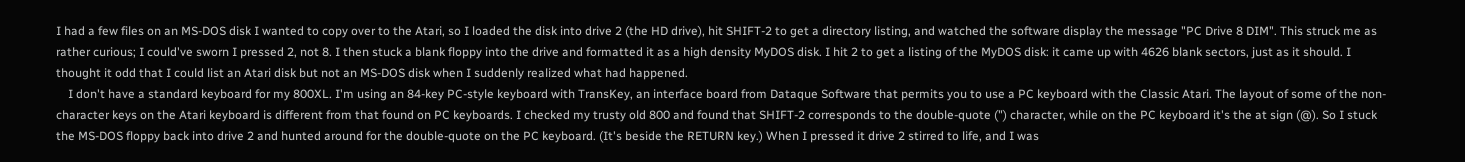I had a few files on an MS-DOS disk I wanted to copy over to the Atari, so I loaded the disk into drive 2 (the HD drive), hit SHIFT-2 to get a directory listing, and watched the software display the message "PC Drive 8 DIM". This struck me as rather curious; I could've sworn I pressed 2, not 8. I then stuck a blank floppy into the drive and formatted it as a high density MyDOS disk. I hit 2 to get a listing of the MyDOS disk: it came up with 4626 blank sectors, just as it should. I thought it odd that I could list an Atari disk but not an MS-DOS disk when I suddenly realized what had happened.
    I don't have a standard keyboard for my 800XL. I'm using an 84-key PC-style keyboard with TransKey, an interface board from Dataque Software that permits you to use a PC keyboard with the Classic Atari. The layout of some of the non-character keys on the Atari keyboard is different from that found on PC keyboards. I checked my trusty old 800 and found that SHIFT-2 corresponds to the double-quote (") character, while on the PC keyboard it's the at sign (@). So I stuck the MS-DOS floppy back into drive 2 and hunted around for the double-quote on the PC keyboard. (It's beside the RETURN key.) When I pressed it drive 2 stirred to life, and I was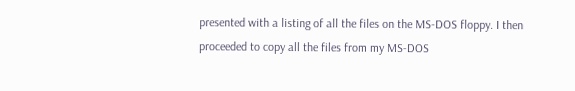presented with a listing of all the files on the MS-DOS floppy. I then proceeded to copy all the files from my MS-DOS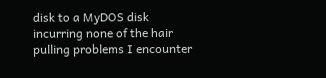disk to a MyDOS disk incurring none of the hair pulling problems I encounter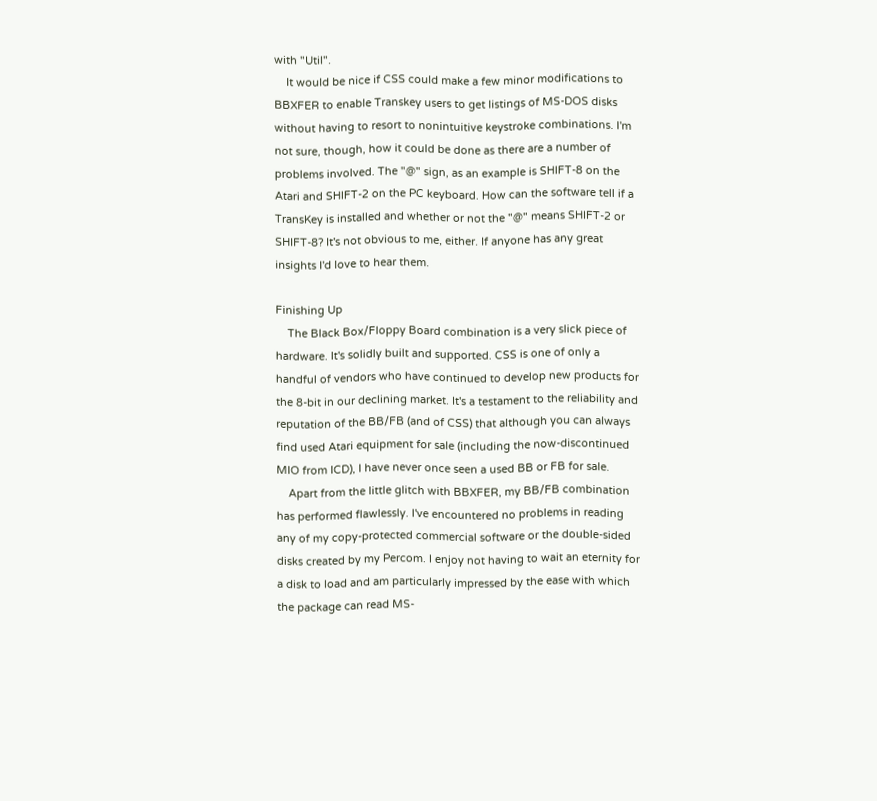with "Util".
    It would be nice if CSS could make a few minor modifications to BBXFER to enable Transkey users to get listings of MS-DOS disks without having to resort to nonintuitive keystroke combinations. I'm not sure, though, how it could be done as there are a number of problems involved. The "@" sign, as an example is SHIFT-8 on the Atari and SHIFT-2 on the PC keyboard. How can the software tell if a TransKey is installed and whether or not the "@" means SHIFT-2 or SHIFT-8? It's not obvious to me, either. If anyone has any great insights I'd love to hear them.

Finishing Up
    The Black Box/Floppy Board combination is a very slick piece of hardware. It's solidly built and supported. CSS is one of only a handful of vendors who have continued to develop new products for the 8-bit in our declining market. It's a testament to the reliability and reputation of the BB/FB (and of CSS) that although you can always find used Atari equipment for sale (including the now-discontinued MIO from ICD), I have never once seen a used BB or FB for sale.
    Apart from the little glitch with BBXFER, my BB/FB combination has performed flawlessly. I've encountered no problems in reading any of my copy-protected commercial software or the double-sided disks created by my Percom. I enjoy not having to wait an eternity for a disk to load and am particularly impressed by the ease with which the package can read MS-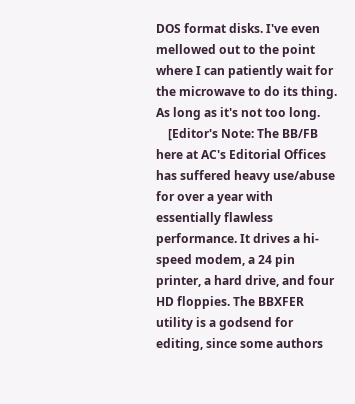DOS format disks. I've even mellowed out to the point where I can patiently wait for the microwave to do its thing. As long as it's not too long.
    [Editor's Note: The BB/FB here at AC's Editorial Offices has suffered heavy use/abuse for over a year with essentially flawless performance. It drives a hi-speed modem, a 24 pin printer, a hard drive, and four HD floppies. The BBXFER utility is a godsend for editing, since some authors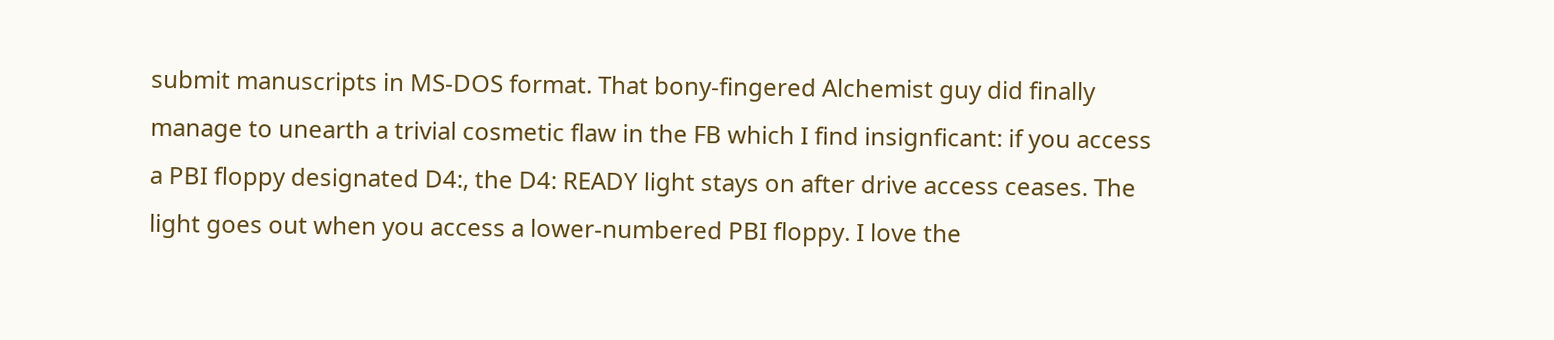submit manuscripts in MS-DOS format. That bony-fingered Alchemist guy did finally manage to unearth a trivial cosmetic flaw in the FB which I find insignficant: if you access a PBI floppy designated D4:, the D4: READY light stays on after drive access ceases. The light goes out when you access a lower-numbered PBI floppy. I love the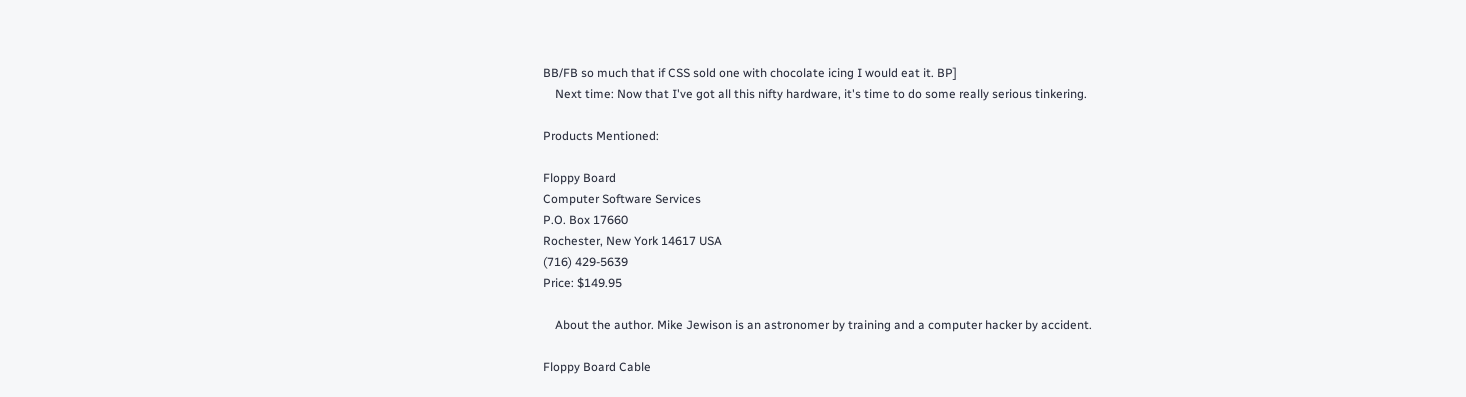BB/FB so much that if CSS sold one with chocolate icing I would eat it. BP]
    Next time: Now that I've got all this nifty hardware, it's time to do some really serious tinkering.

Products Mentioned:

Floppy Board
Computer Software Services
P.O. Box 17660
Rochester, New York 14617 USA
(716) 429-5639
Price: $149.95

    About the author. Mike Jewison is an astronomer by training and a computer hacker by accident.

Floppy Board Cable